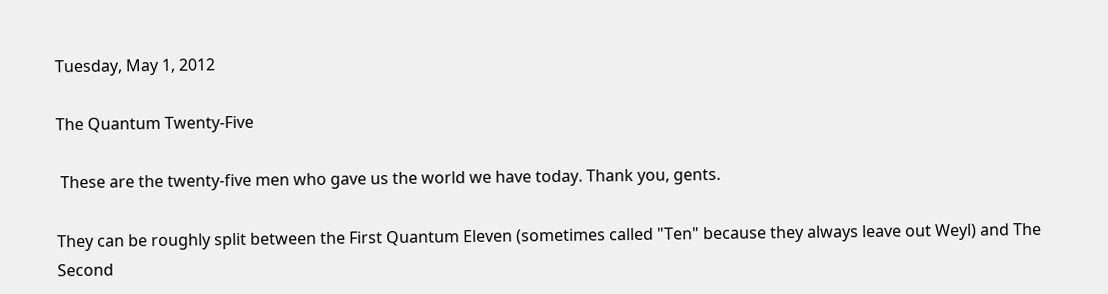Tuesday, May 1, 2012

The Quantum Twenty-Five

 These are the twenty-five men who gave us the world we have today. Thank you, gents.

They can be roughly split between the First Quantum Eleven (sometimes called "Ten" because they always leave out Weyl) and The Second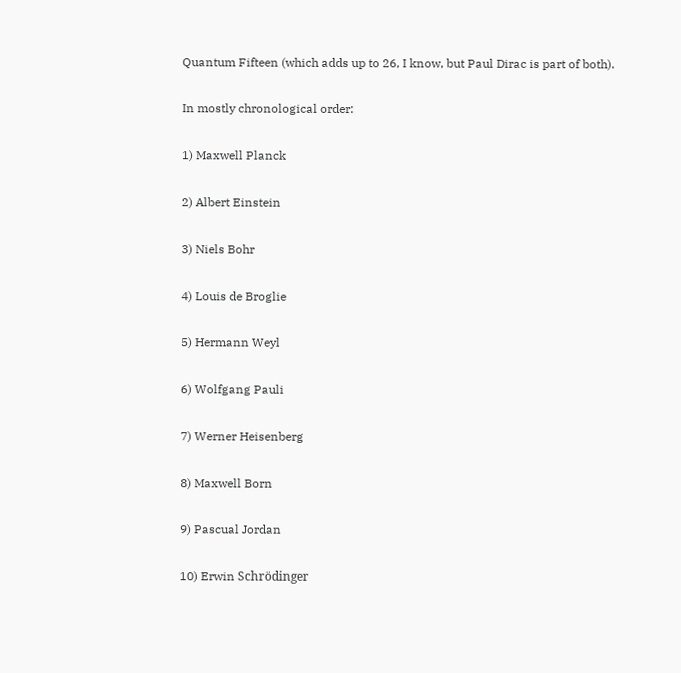Quantum Fifteen (which adds up to 26, I know, but Paul Dirac is part of both).

In mostly chronological order:

1) Maxwell Planck

2) Albert Einstein

3) Niels Bohr

4) Louis de Broglie

5) Hermann Weyl

6) Wolfgang Pauli

7) Werner Heisenberg

8) Maxwell Born

9) Pascual Jordan

10) Erwin Schrödinger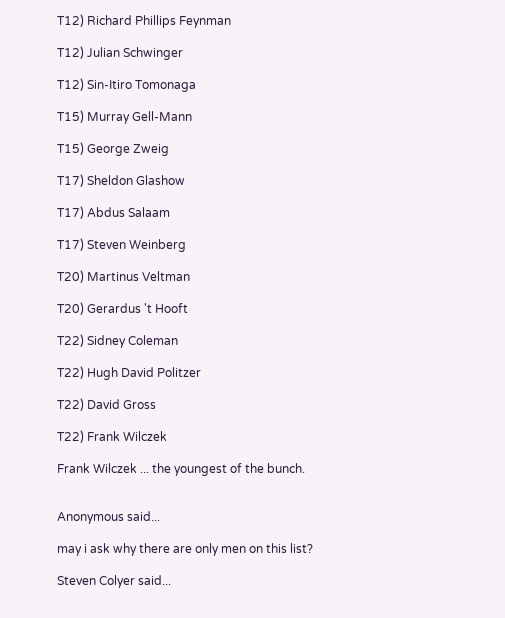T12) Richard Phillips Feynman

T12) Julian Schwinger

T12) Sin-Itiro Tomonaga

T15) Murray Gell-Mann

T15) George Zweig

T17) Sheldon Glashow

T17) Abdus Salaam

T17) Steven Weinberg

T20) Martinus Veltman

T20) Gerardus 't Hooft

T22) Sidney Coleman

T22) Hugh David Politzer

T22) David Gross

T22) Frank Wilczek

Frank Wilczek ... the youngest of the bunch.


Anonymous said...

may i ask why there are only men on this list?

Steven Colyer said...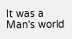It was a Man's world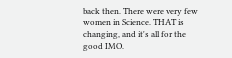back then. There were very few women in Science. THAT is changing, and it's all for the good IMO.